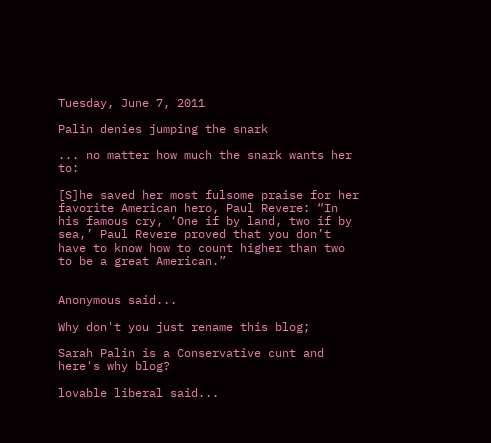Tuesday, June 7, 2011

Palin denies jumping the snark

... no matter how much the snark wants her to:

[S]he saved her most fulsome praise for her favorite American hero, Paul Revere: “In his famous cry, ‘One if by land, two if by sea,’ Paul Revere proved that you don’t have to know how to count higher than two to be a great American.”


Anonymous said...

Why don't you just rename this blog;

Sarah Palin is a Conservative cunt and here's why blog?

lovable liberal said...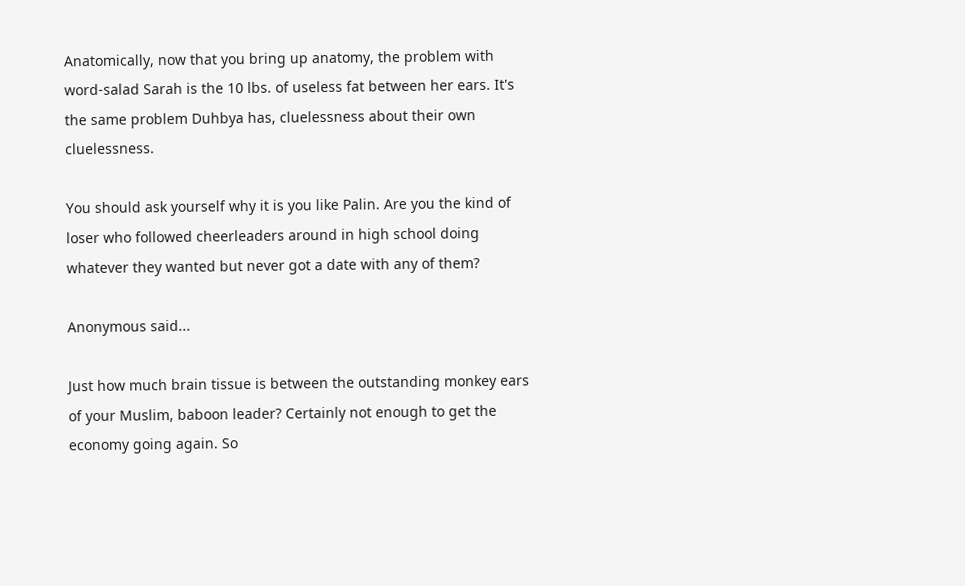Anatomically, now that you bring up anatomy, the problem with word-salad Sarah is the 10 lbs. of useless fat between her ears. It's the same problem Duhbya has, cluelessness about their own cluelessness.

You should ask yourself why it is you like Palin. Are you the kind of loser who followed cheerleaders around in high school doing whatever they wanted but never got a date with any of them?

Anonymous said...

Just how much brain tissue is between the outstanding monkey ears of your Muslim, baboon leader? Certainly not enough to get the economy going again. So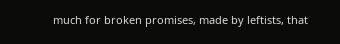much for broken promises, made by leftists, that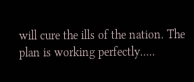will cure the ills of the nation. The plan is working perfectly.....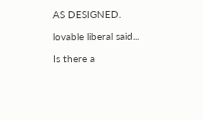AS DESIGNED.

lovable liberal said...

Is there a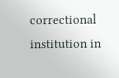correctional institution in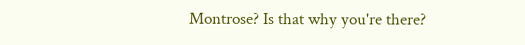Montrose? Is that why you're there?